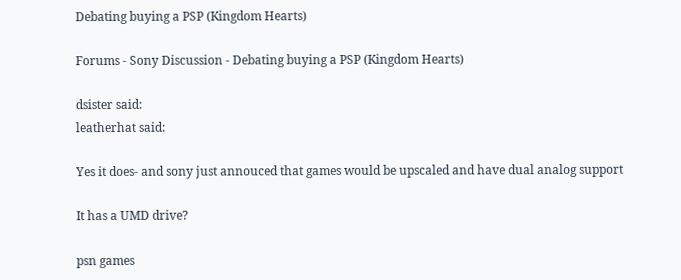Debating buying a PSP (Kingdom Hearts)

Forums - Sony Discussion - Debating buying a PSP (Kingdom Hearts)

dsister said:
leatherhat said:

Yes it does- and sony just annouced that games would be upscaled and have dual analog support

It has a UMD drive?

psn games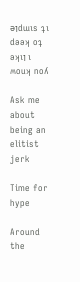ǝןdɯıs ʇı dǝǝʞ oʇ ǝʞıן ı ʍouʞ noʎ

Ask me about being an elitist jerk

Time for hype

Around the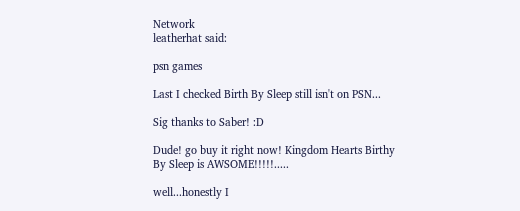Network
leatherhat said:

psn games

Last I checked Birth By Sleep still isn't on PSN...

Sig thanks to Saber! :D

Dude! go buy it right now! Kingdom Hearts Birthy By Sleep is AWSOME!!!!!.....

well...honestly I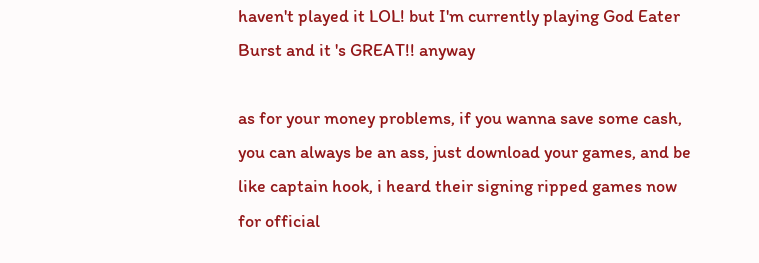haven't played it LOL! but I'm currently playing God Eater Burst and it 's GREAT!! anyway

as for your money problems, if you wanna save some cash, you can always be an ass, just download your games, and be like captain hook, i heard their signing ripped games now for official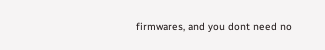firmwares, and you dont need no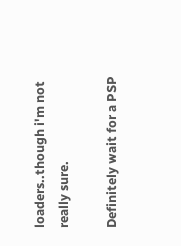loaders..though i'm not really sure.

Definitely wait for a PSP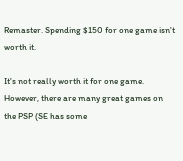Remaster. Spending $150 for one game isn't worth it.

It's not really worth it for one game. However, there are many great games on the PSP (SE has some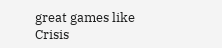great games like Crisis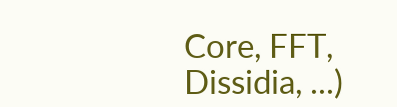Core, FFT, Dissidia, ...)